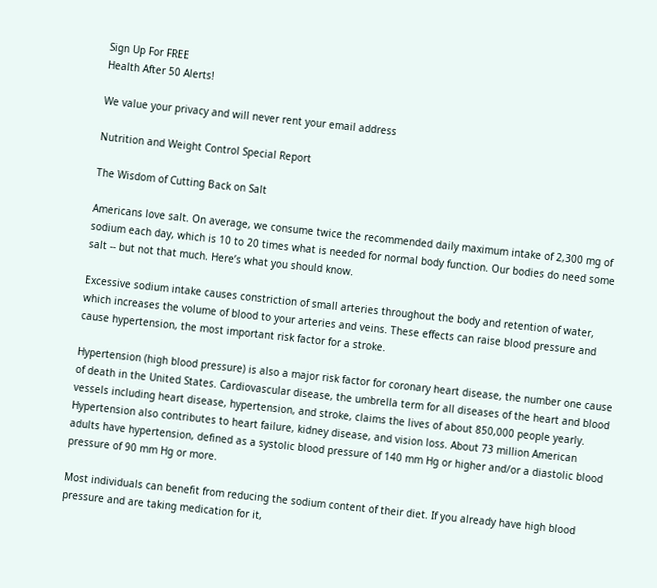Sign Up For FREE
Health After 50 Alerts!

We value your privacy and will never rent your email address

Nutrition and Weight Control Special Report

The Wisdom of Cutting Back on Salt

Americans love salt. On average, we consume twice the recommended daily maximum intake of 2,300 mg of sodium each day, which is 10 to 20 times what is needed for normal body function. Our bodies do need some salt -- but not that much. Here’s what you should know.

Excessive sodium intake causes constriction of small arteries throughout the body and retention of water, which increases the volume of blood to your arteries and veins. These effects can raise blood pressure and cause hypertension, the most important risk factor for a stroke.

Hypertension (high blood pressure) is also a major risk factor for coronary heart disease, the number one cause of death in the United States. Cardiovascular disease, the umbrella term for all diseases of the heart and blood vessels including heart disease, hypertension, and stroke, claims the lives of about 850,000 people yearly. Hypertension also contributes to heart failure, kidney disease, and vision loss. About 73 million American adults have hypertension, defined as a systolic blood pressure of 140 mm Hg or higher and/or a diastolic blood pressure of 90 mm Hg or more.

Most individuals can benefit from reducing the sodium content of their diet. If you already have high blood pressure and are taking medication for it,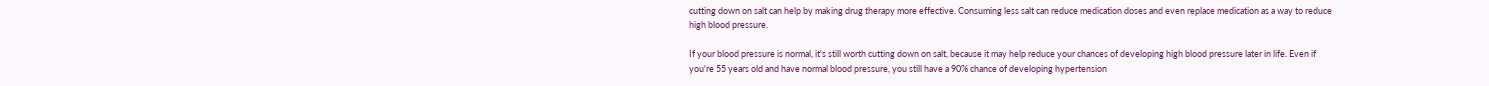cutting down on salt can help by making drug therapy more effective. Consuming less salt can reduce medication doses and even replace medication as a way to reduce high blood pressure.

If your blood pressure is normal, it's still worth cutting down on salt, because it may help reduce your chances of developing high blood pressure later in life. Even if you're 55 years old and have normal blood pressure, you still have a 90% chance of developing hypertension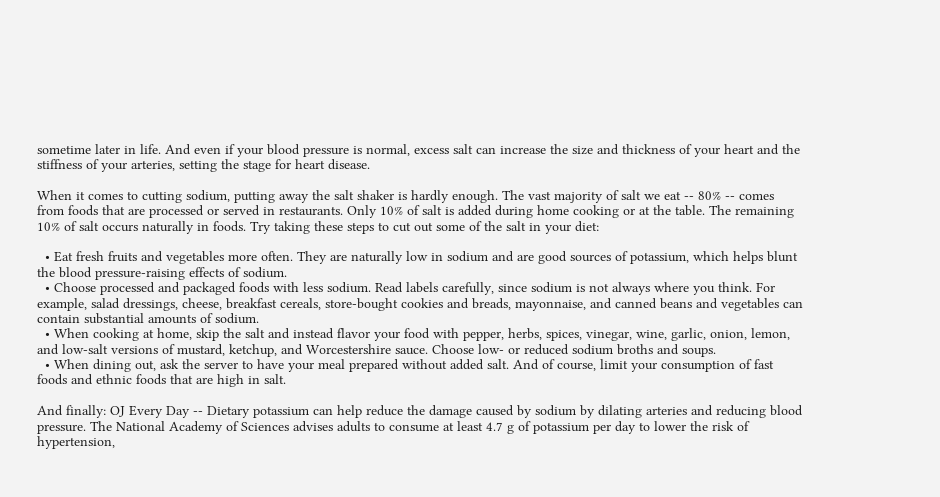sometime later in life. And even if your blood pressure is normal, excess salt can increase the size and thickness of your heart and the stiffness of your arteries, setting the stage for heart disease.

When it comes to cutting sodium, putting away the salt shaker is hardly enough. The vast majority of salt we eat -- 80% -- comes from foods that are processed or served in restaurants. Only 10% of salt is added during home cooking or at the table. The remaining 10% of salt occurs naturally in foods. Try taking these steps to cut out some of the salt in your diet:

  • Eat fresh fruits and vegetables more often. They are naturally low in sodium and are good sources of potassium, which helps blunt the blood pressure-raising effects of sodium.
  • Choose processed and packaged foods with less sodium. Read labels carefully, since sodium is not always where you think. For example, salad dressings, cheese, breakfast cereals, store-bought cookies and breads, mayonnaise, and canned beans and vegetables can contain substantial amounts of sodium.
  • When cooking at home, skip the salt and instead flavor your food with pepper, herbs, spices, vinegar, wine, garlic, onion, lemon, and low-salt versions of mustard, ketchup, and Worcestershire sauce. Choose low- or reduced sodium broths and soups.
  • When dining out, ask the server to have your meal prepared without added salt. And of course, limit your consumption of fast foods and ethnic foods that are high in salt.

And finally: OJ Every Day -- Dietary potassium can help reduce the damage caused by sodium by dilating arteries and reducing blood pressure. The National Academy of Sciences advises adults to consume at least 4.7 g of potassium per day to lower the risk of hypertension,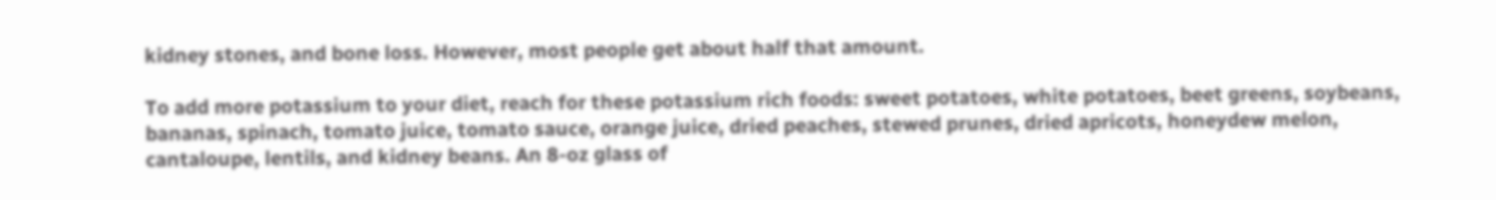kidney stones, and bone loss. However, most people get about half that amount.

To add more potassium to your diet, reach for these potassium rich foods: sweet potatoes, white potatoes, beet greens, soybeans, bananas, spinach, tomato juice, tomato sauce, orange juice, dried peaches, stewed prunes, dried apricots, honeydew melon, cantaloupe, lentils, and kidney beans. An 8-oz glass of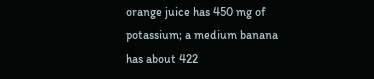orange juice has 450 mg of potassium; a medium banana has about 422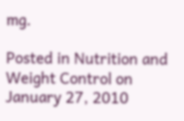mg.

Posted in Nutrition and Weight Control on January 27, 2010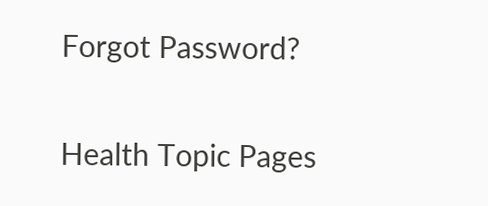Forgot Password?

Health Topic Pages